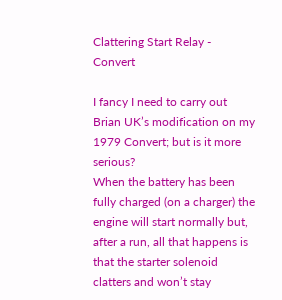Clattering Start Relay - Convert

I fancy I need to carry out Brian UK’s modification on my 1979 Convert; but is it more serious?
When the battery has been fully charged (on a charger) the engine will start normally but, after a run, all that happens is that the starter solenoid clatters and won’t stay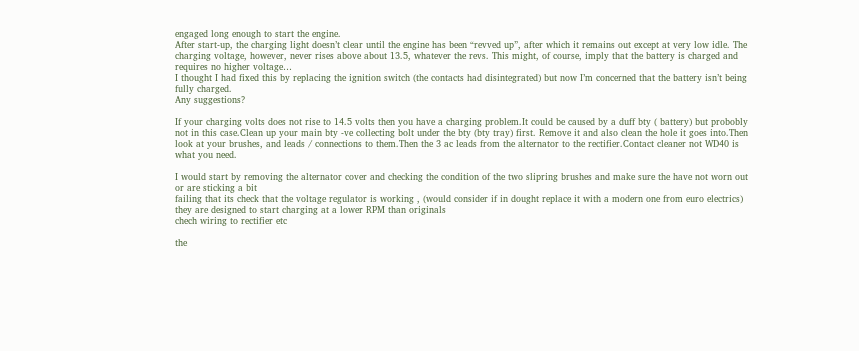engaged long enough to start the engine.
After start-up, the charging light doesn’t clear until the engine has been “revved up”, after which it remains out except at very low idle. The charging voltage, however, never rises above about 13.5, whatever the revs. This might, of course, imply that the battery is charged and requires no higher voltage…
I thought I had fixed this by replacing the ignition switch (the contacts had disintegrated) but now I’m concerned that the battery isn’t being fully charged.
Any suggestions?

If your charging volts does not rise to 14.5 volts then you have a charging problem.It could be caused by a duff bty ( battery) but probobly not in this case.Clean up your main bty -ve collecting bolt under the bty (bty tray) first. Remove it and also clean the hole it goes into.Then look at your brushes, and leads / connections to them.Then the 3 ac leads from the alternator to the rectifier.Contact cleaner not WD40 is what you need.

I would start by removing the alternator cover and checking the condition of the two slipring brushes and make sure the have not worn out or are sticking a bit
failing that its check that the voltage regulator is working , (would consider if in dought replace it with a modern one from euro electrics) they are designed to start charging at a lower RPM than originals
chech wiring to rectifier etc

the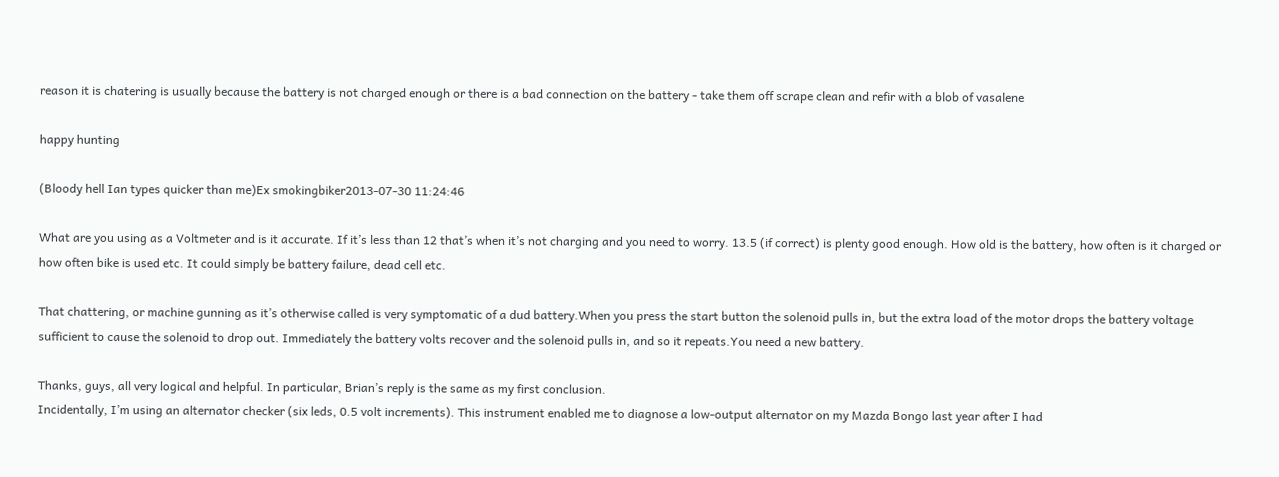reason it is chatering is usually because the battery is not charged enough or there is a bad connection on the battery - take them off scrape clean and refir with a blob of vasalene

happy hunting

(Bloody hell Ian types quicker than me)Ex smokingbiker2013-07-30 11:24:46

What are you using as a Voltmeter and is it accurate. If it’s less than 12 that’s when it’s not charging and you need to worry. 13.5 (if correct) is plenty good enough. How old is the battery, how often is it charged or how often bike is used etc. It could simply be battery failure, dead cell etc.

That chattering, or machine gunning as it’s otherwise called is very symptomatic of a dud battery.When you press the start button the solenoid pulls in, but the extra load of the motor drops the battery voltage sufficient to cause the solenoid to drop out. Immediately the battery volts recover and the solenoid pulls in, and so it repeats.You need a new battery.

Thanks, guys, all very logical and helpful. In particular, Brian’s reply is the same as my first conclusion.
Incidentally, I’m using an alternator checker (six leds, 0.5 volt increments). This instrument enabled me to diagnose a low-output alternator on my Mazda Bongo last year after I had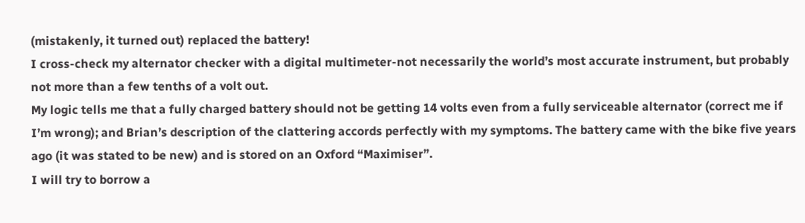(mistakenly, it turned out) replaced the battery!
I cross-check my alternator checker with a digital multimeter-not necessarily the world’s most accurate instrument, but probably not more than a few tenths of a volt out.
My logic tells me that a fully charged battery should not be getting 14 volts even from a fully serviceable alternator (correct me if I’m wrong); and Brian’s description of the clattering accords perfectly with my symptoms. The battery came with the bike five years ago (it was stated to be new) and is stored on an Oxford “Maximiser”.
I will try to borrow a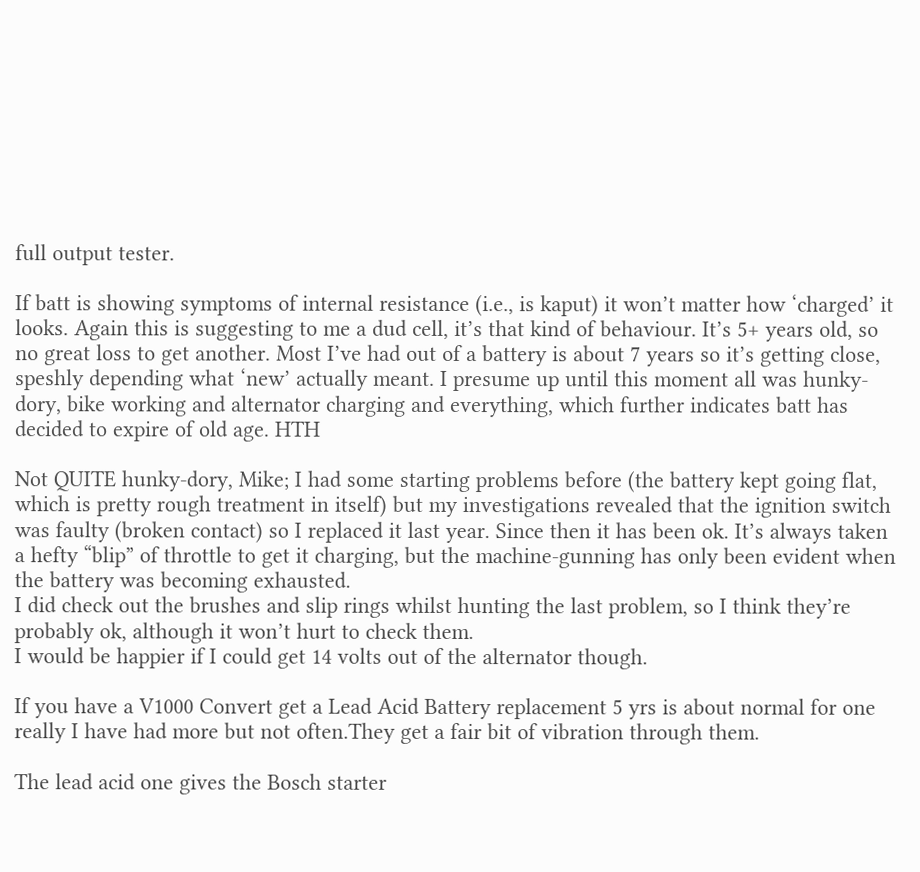full output tester.

If batt is showing symptoms of internal resistance (i.e., is kaput) it won’t matter how ‘charged’ it looks. Again this is suggesting to me a dud cell, it’s that kind of behaviour. It’s 5+ years old, so no great loss to get another. Most I’ve had out of a battery is about 7 years so it’s getting close, speshly depending what ‘new’ actually meant. I presume up until this moment all was hunky-dory, bike working and alternator charging and everything, which further indicates batt has decided to expire of old age. HTH

Not QUITE hunky-dory, Mike; I had some starting problems before (the battery kept going flat, which is pretty rough treatment in itself) but my investigations revealed that the ignition switch was faulty (broken contact) so I replaced it last year. Since then it has been ok. It’s always taken a hefty “blip” of throttle to get it charging, but the machine-gunning has only been evident when the battery was becoming exhausted.
I did check out the brushes and slip rings whilst hunting the last problem, so I think they’re probably ok, although it won’t hurt to check them.
I would be happier if I could get 14 volts out of the alternator though.

If you have a V1000 Convert get a Lead Acid Battery replacement 5 yrs is about normal for one really I have had more but not often.They get a fair bit of vibration through them.

The lead acid one gives the Bosch starter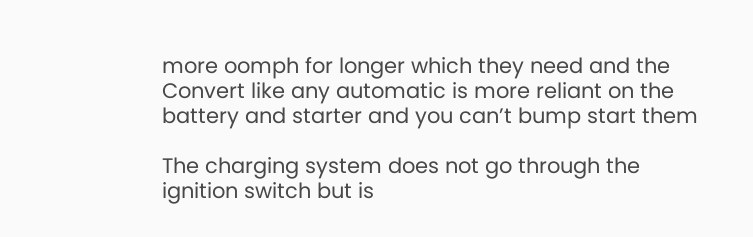more oomph for longer which they need and the Convert like any automatic is more reliant on the battery and starter and you can’t bump start them

The charging system does not go through the ignition switch but is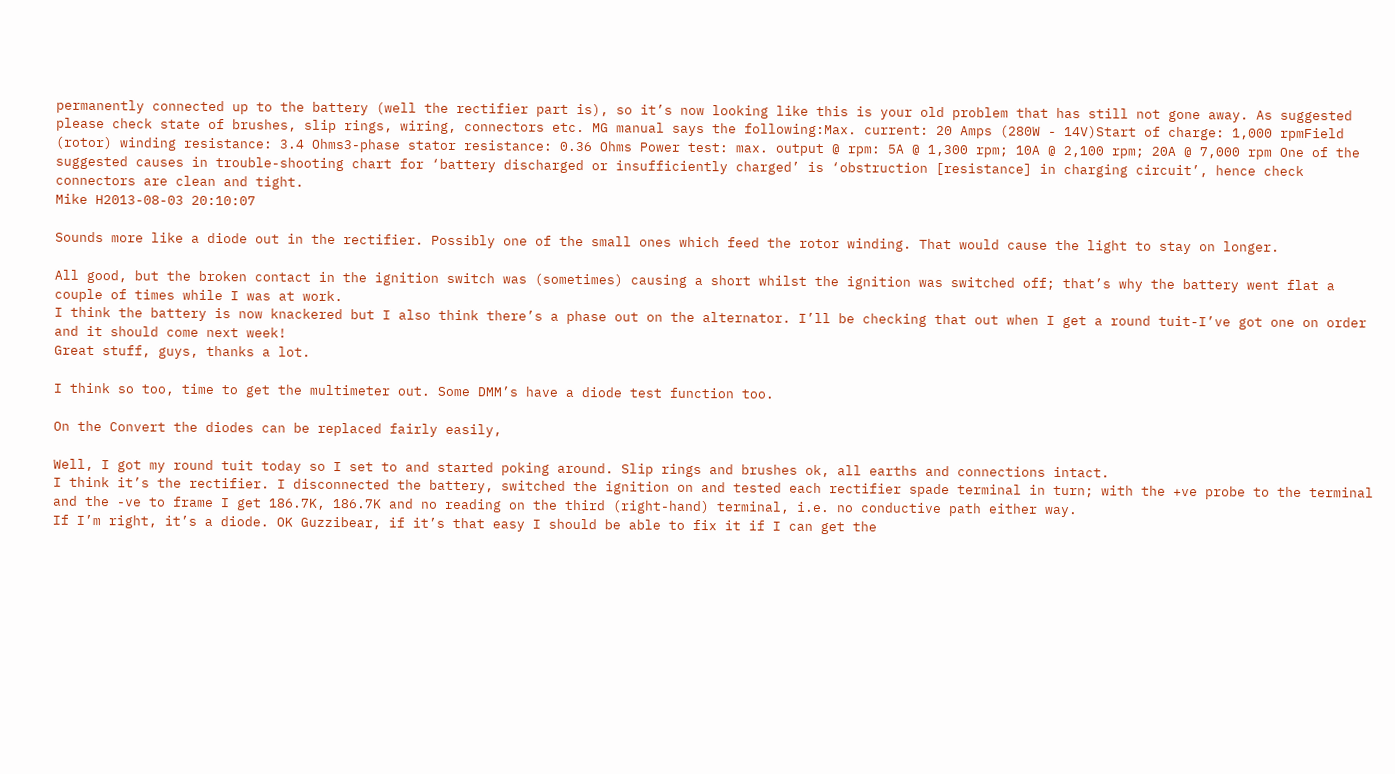permanently connected up to the battery (well the rectifier part is), so it’s now looking like this is your old problem that has still not gone away. As suggested please check state of brushes, slip rings, wiring, connectors etc. MG manual says the following:Max. current: 20 Amps (280W - 14V)Start of charge: 1,000 rpmField (rotor) winding resistance: 3.4 Ohms3-phase stator resistance: 0.36 Ohms Power test: max. output @ rpm: 5A @ 1,300 rpm; 10A @ 2,100 rpm; 20A @ 7,000 rpm One of the suggested causes in trouble-shooting chart for ‘battery discharged or insufficiently charged’ is ‘obstruction [resistance] in charging circuit’, hence check connectors are clean and tight.
Mike H2013-08-03 20:10:07

Sounds more like a diode out in the rectifier. Possibly one of the small ones which feed the rotor winding. That would cause the light to stay on longer.

All good, but the broken contact in the ignition switch was (sometimes) causing a short whilst the ignition was switched off; that’s why the battery went flat a couple of times while I was at work.
I think the battery is now knackered but I also think there’s a phase out on the alternator. I’ll be checking that out when I get a round tuit-I’ve got one on order and it should come next week!
Great stuff, guys, thanks a lot.

I think so too, time to get the multimeter out. Some DMM’s have a diode test function too.

On the Convert the diodes can be replaced fairly easily,

Well, I got my round tuit today so I set to and started poking around. Slip rings and brushes ok, all earths and connections intact.
I think it’s the rectifier. I disconnected the battery, switched the ignition on and tested each rectifier spade terminal in turn; with the +ve probe to the terminal and the -ve to frame I get 186.7K, 186.7K and no reading on the third (right-hand) terminal, i.e. no conductive path either way.
If I’m right, it’s a diode. OK Guzzibear, if it’s that easy I should be able to fix it if I can get the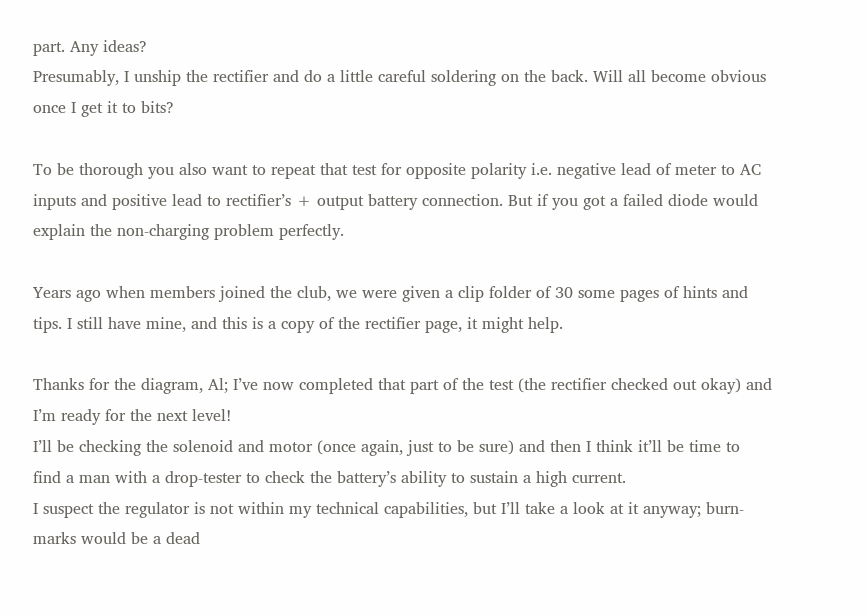part. Any ideas?
Presumably, I unship the rectifier and do a little careful soldering on the back. Will all become obvious once I get it to bits?

To be thorough you also want to repeat that test for opposite polarity i.e. negative lead of meter to AC inputs and positive lead to rectifier’s + output battery connection. But if you got a failed diode would explain the non-charging problem perfectly.

Years ago when members joined the club, we were given a clip folder of 30 some pages of hints and tips. I still have mine, and this is a copy of the rectifier page, it might help.

Thanks for the diagram, Al; I’ve now completed that part of the test (the rectifier checked out okay) and I’m ready for the next level!
I’ll be checking the solenoid and motor (once again, just to be sure) and then I think it’ll be time to find a man with a drop-tester to check the battery’s ability to sustain a high current.
I suspect the regulator is not within my technical capabilities, but I’ll take a look at it anyway; burn-marks would be a dead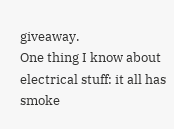giveaway.
One thing I know about electrical stuff: it all has smoke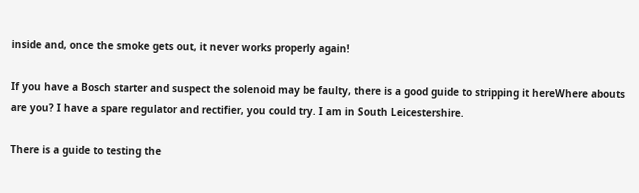inside and, once the smoke gets out, it never works properly again!

If you have a Bosch starter and suspect the solenoid may be faulty, there is a good guide to stripping it hereWhere abouts are you? I have a spare regulator and rectifier, you could try. I am in South Leicestershire.

There is a guide to testing the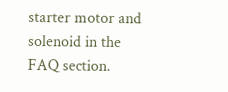starter motor and solenoid in the FAQ section.